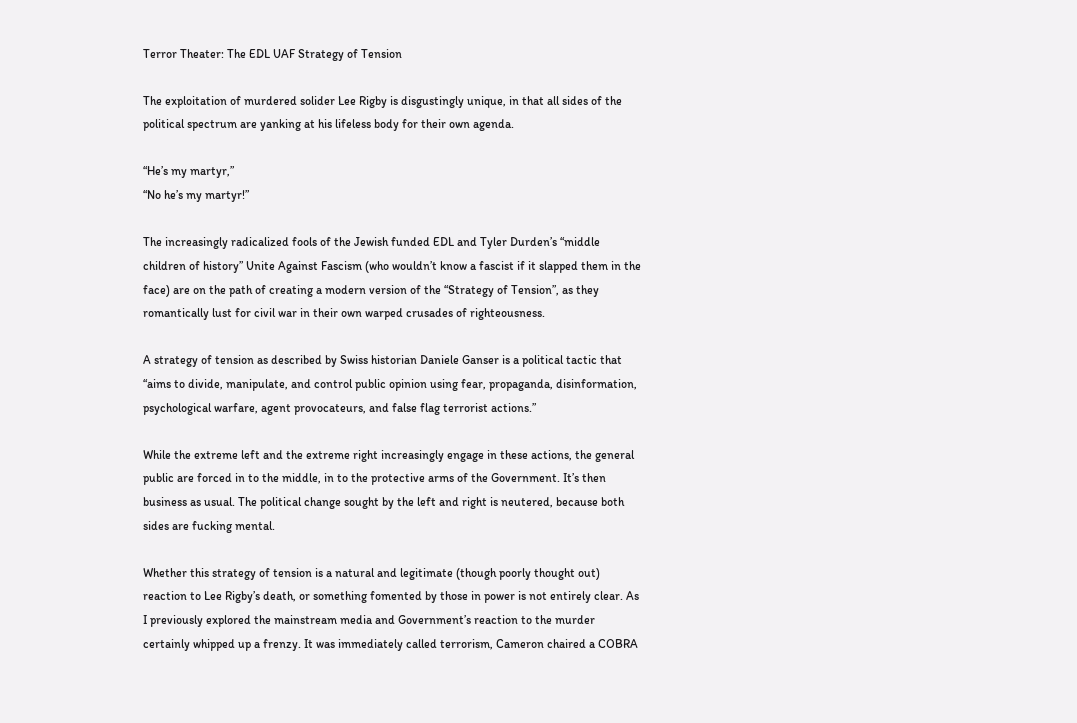Terror Theater: The EDL UAF Strategy of Tension

The exploitation of murdered solider Lee Rigby is disgustingly unique, in that all sides of the political spectrum are yanking at his lifeless body for their own agenda.

“He’s my martyr,”
“No he’s my martyr!”

The increasingly radicalized fools of the Jewish funded EDL and Tyler Durden’s “middle children of history” Unite Against Fascism (who wouldn’t know a fascist if it slapped them in the face) are on the path of creating a modern version of the “Strategy of Tension”, as they romantically lust for civil war in their own warped crusades of righteousness.

A strategy of tension as described by Swiss historian Daniele Ganser is a political tactic that “aims to divide, manipulate, and control public opinion using fear, propaganda, disinformation, psychological warfare, agent provocateurs, and false flag terrorist actions.”

While the extreme left and the extreme right increasingly engage in these actions, the general public are forced in to the middle, in to the protective arms of the Government. It’s then business as usual. The political change sought by the left and right is neutered, because both sides are fucking mental.

Whether this strategy of tension is a natural and legitimate (though poorly thought out) reaction to Lee Rigby’s death, or something fomented by those in power is not entirely clear. As I previously explored the mainstream media and Government’s reaction to the murder certainly whipped up a frenzy. It was immediately called terrorism, Cameron chaired a COBRA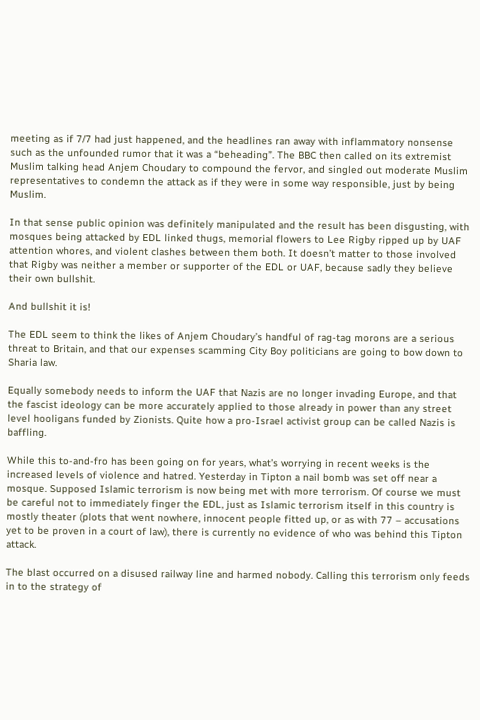meeting as if 7/7 had just happened, and the headlines ran away with inflammatory nonsense such as the unfounded rumor that it was a “beheading”. The BBC then called on its extremist Muslim talking head Anjem Choudary to compound the fervor, and singled out moderate Muslim representatives to condemn the attack as if they were in some way responsible, just by being Muslim.

In that sense public opinion was definitely manipulated and the result has been disgusting, with mosques being attacked by EDL linked thugs, memorial flowers to Lee Rigby ripped up by UAF attention whores, and violent clashes between them both. It doesn’t matter to those involved that Rigby was neither a member or supporter of the EDL or UAF, because sadly they believe their own bullshit.

And bullshit it is!

The EDL seem to think the likes of Anjem Choudary’s handful of rag-tag morons are a serious threat to Britain, and that our expenses scamming City Boy politicians are going to bow down to Sharia law.

Equally somebody needs to inform the UAF that Nazis are no longer invading Europe, and that the fascist ideology can be more accurately applied to those already in power than any street level hooligans funded by Zionists. Quite how a pro-Israel activist group can be called Nazis is baffling.

While this to-and-fro has been going on for years, what’s worrying in recent weeks is the increased levels of violence and hatred. Yesterday in Tipton a nail bomb was set off near a mosque. Supposed Islamic terrorism is now being met with more terrorism. Of course we must be careful not to immediately finger the EDL, just as Islamic terrorism itself in this country is mostly theater (plots that went nowhere, innocent people fitted up, or as with 77 – accusations yet to be proven in a court of law), there is currently no evidence of who was behind this Tipton attack.

The blast occurred on a disused railway line and harmed nobody. Calling this terrorism only feeds in to the strategy of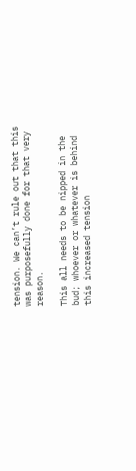tension. We can’t rule out that this was purposefully done for that very reason.

This all needs to be nipped in the bud; whoever or whatever is behind this increased tension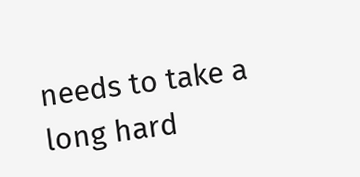needs to take a long hard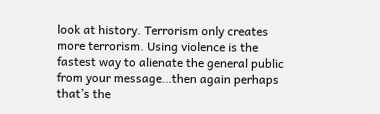look at history. Terrorism only creates more terrorism. Using violence is the fastest way to alienate the general public from your message…then again perhaps that’s the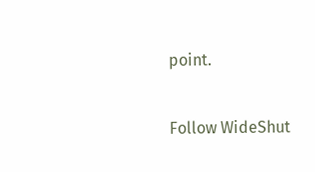point.

Follow WideShut